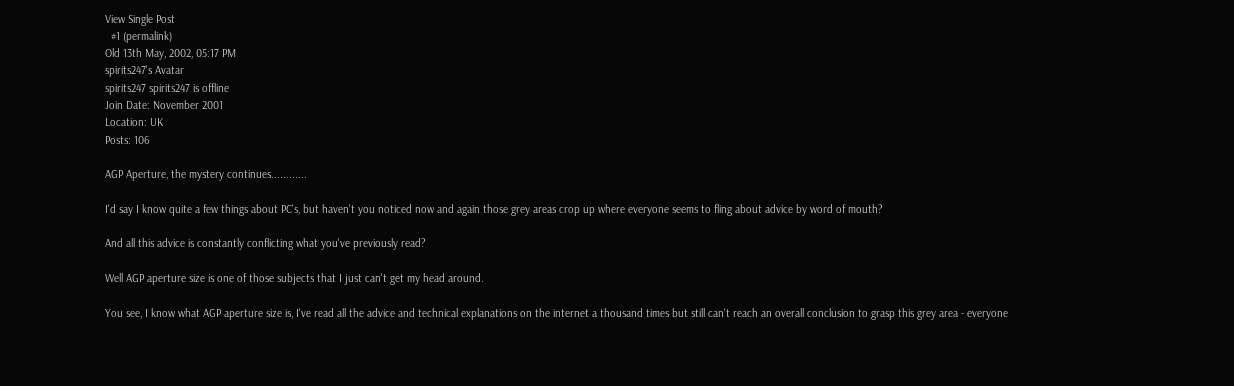View Single Post
  #1 (permalink)
Old 13th May, 2002, 05:17 PM
spirits247's Avatar
spirits247 spirits247 is offline
Join Date: November 2001
Location: UK
Posts: 106

AGP Aperture, the mystery continues............

I'd say I know quite a few things about PC's, but haven't you noticed now and again those grey areas crop up where everyone seems to fling about advice by word of mouth?

And all this advice is constantly conflicting what you've previously read?

Well AGP aperture size is one of those subjects that I just can't get my head around.

You see, I know what AGP aperture size is, I've read all the advice and technical explanations on the internet a thousand times but still can't reach an overall conclusion to grasp this grey area - everyone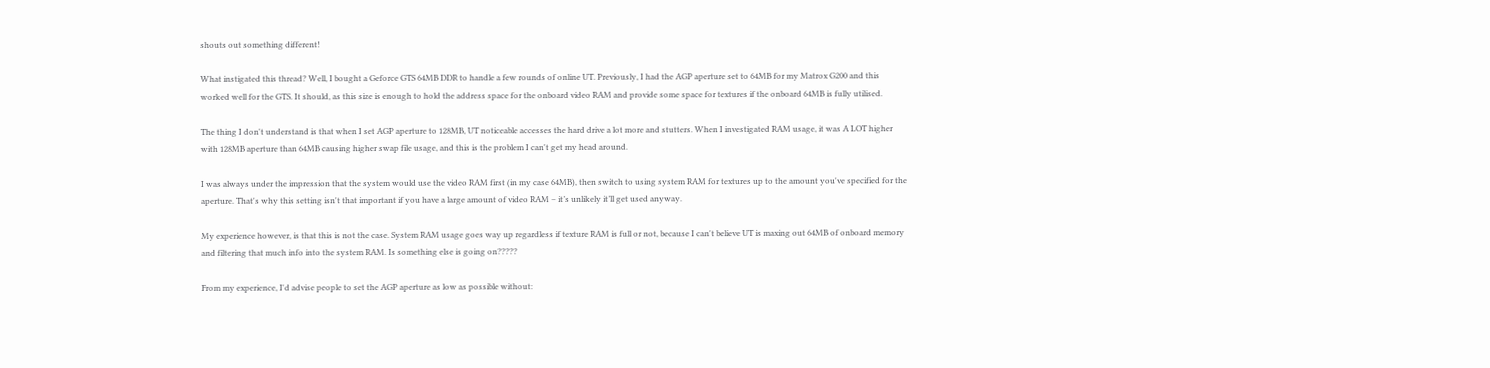shouts out something different!

What instigated this thread? Well, I bought a Geforce GTS 64MB DDR to handle a few rounds of online UT. Previously, I had the AGP aperture set to 64MB for my Matrox G200 and this worked well for the GTS. It should, as this size is enough to hold the address space for the onboard video RAM and provide some space for textures if the onboard 64MB is fully utilised.

The thing I don't understand is that when I set AGP aperture to 128MB, UT noticeable accesses the hard drive a lot more and stutters. When I investigated RAM usage, it was A LOT higher with 128MB aperture than 64MB causing higher swap file usage, and this is the problem I can't get my head around.

I was always under the impression that the system would use the video RAM first (in my case 64MB), then switch to using system RAM for textures up to the amount you've specified for the aperture. That's why this setting isn't that important if you have a large amount of video RAM – it’s unlikely it’ll get used anyway.

My experience however, is that this is not the case. System RAM usage goes way up regardless if texture RAM is full or not, because I can't believe UT is maxing out 64MB of onboard memory and filtering that much info into the system RAM. Is something else is going on?????

From my experience, I'd advise people to set the AGP aperture as low as possible without: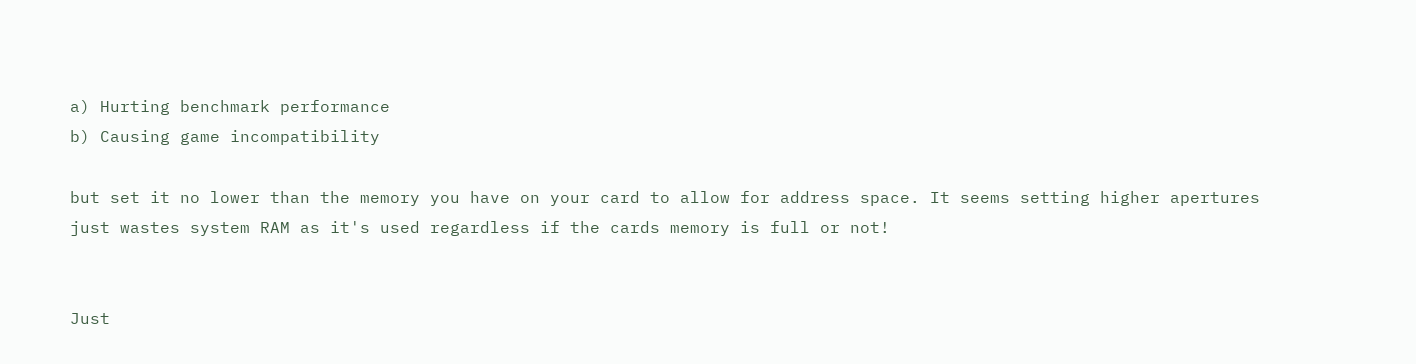a) Hurting benchmark performance
b) Causing game incompatibility

but set it no lower than the memory you have on your card to allow for address space. It seems setting higher apertures just wastes system RAM as it's used regardless if the cards memory is full or not!


Just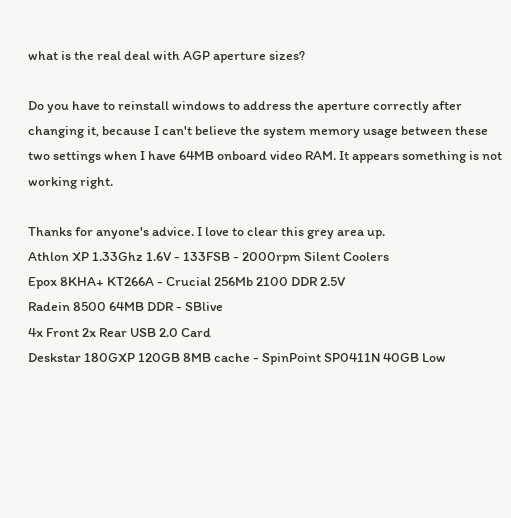what is the real deal with AGP aperture sizes?

Do you have to reinstall windows to address the aperture correctly after changing it, because I can't believe the system memory usage between these two settings when I have 64MB onboard video RAM. It appears something is not working right.

Thanks for anyone's advice. I love to clear this grey area up.
Athlon XP 1.33Ghz 1.6V - 133FSB - 2000rpm Silent Coolers
Epox 8KHA+ KT266A - Crucial 256Mb 2100 DDR 2.5V
Radein 8500 64MB DDR - SBlive
4x Front 2x Rear USB 2.0 Card
Deskstar 180GXP 120GB 8MB cache - SpinPoint SP0411N 40GB Low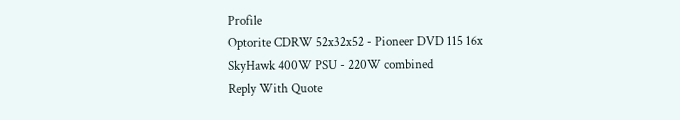Profile
Optorite CDRW 52x32x52 - Pioneer DVD 115 16x
SkyHawk 400W PSU - 220W combined
Reply With Quote